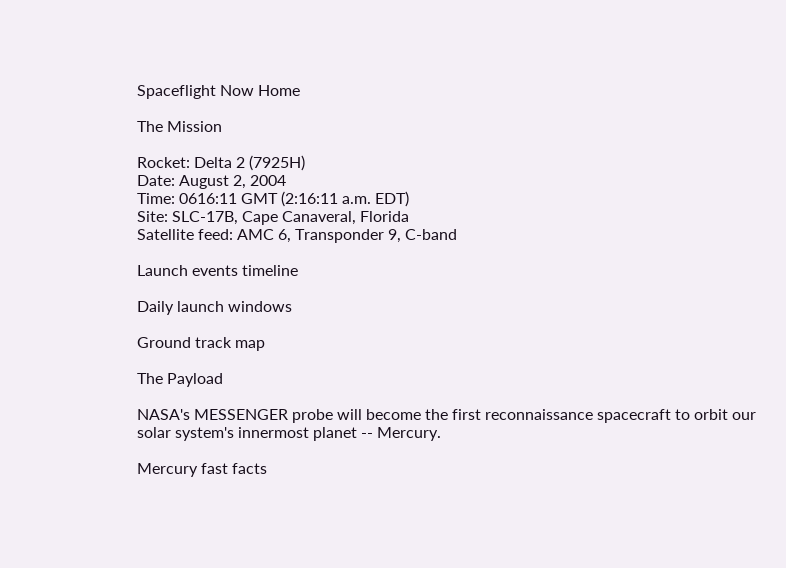Spaceflight Now Home

The Mission

Rocket: Delta 2 (7925H)
Date: August 2, 2004
Time: 0616:11 GMT (2:16:11 a.m. EDT)
Site: SLC-17B, Cape Canaveral, Florida
Satellite feed: AMC 6, Transponder 9, C-band

Launch events timeline

Daily launch windows

Ground track map

The Payload

NASA's MESSENGER probe will become the first reconnaissance spacecraft to orbit our solar system's innermost planet -- Mercury.

Mercury fast facts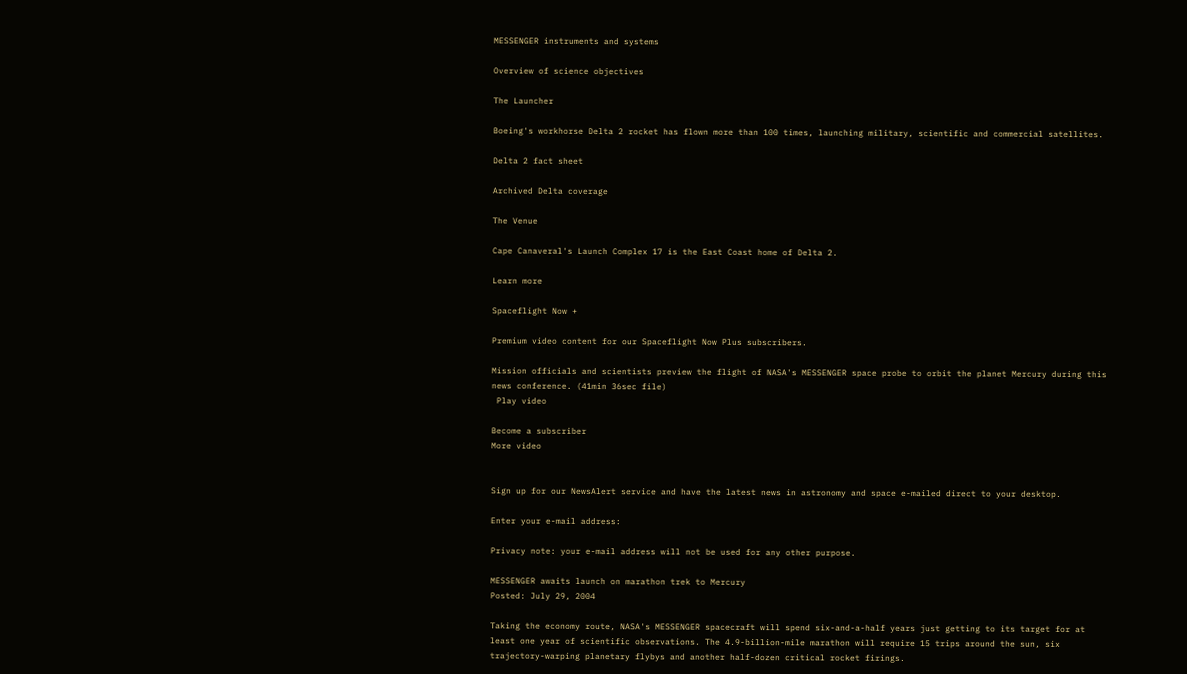MESSENGER instruments and systems

Overview of science objectives

The Launcher

Boeing's workhorse Delta 2 rocket has flown more than 100 times, launching military, scientific and commercial satellites.

Delta 2 fact sheet

Archived Delta coverage

The Venue

Cape Canaveral's Launch Complex 17 is the East Coast home of Delta 2.

Learn more

Spaceflight Now +

Premium video content for our Spaceflight Now Plus subscribers.

Mission officials and scientists preview the flight of NASA's MESSENGER space probe to orbit the planet Mercury during this news conference. (41min 36sec file)
 Play video

Become a subscriber
More video


Sign up for our NewsAlert service and have the latest news in astronomy and space e-mailed direct to your desktop.

Enter your e-mail address:

Privacy note: your e-mail address will not be used for any other purpose.

MESSENGER awaits launch on marathon trek to Mercury
Posted: July 29, 2004

Taking the economy route, NASA's MESSENGER spacecraft will spend six-and-a-half years just getting to its target for at least one year of scientific observations. The 4.9-billion-mile marathon will require 15 trips around the sun, six trajectory-warping planetary flybys and another half-dozen critical rocket firings.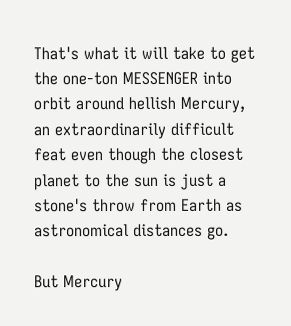That's what it will take to get the one-ton MESSENGER into orbit around hellish Mercury, an extraordinarily difficult feat even though the closest planet to the sun is just a stone's throw from Earth as astronomical distances go.

But Mercury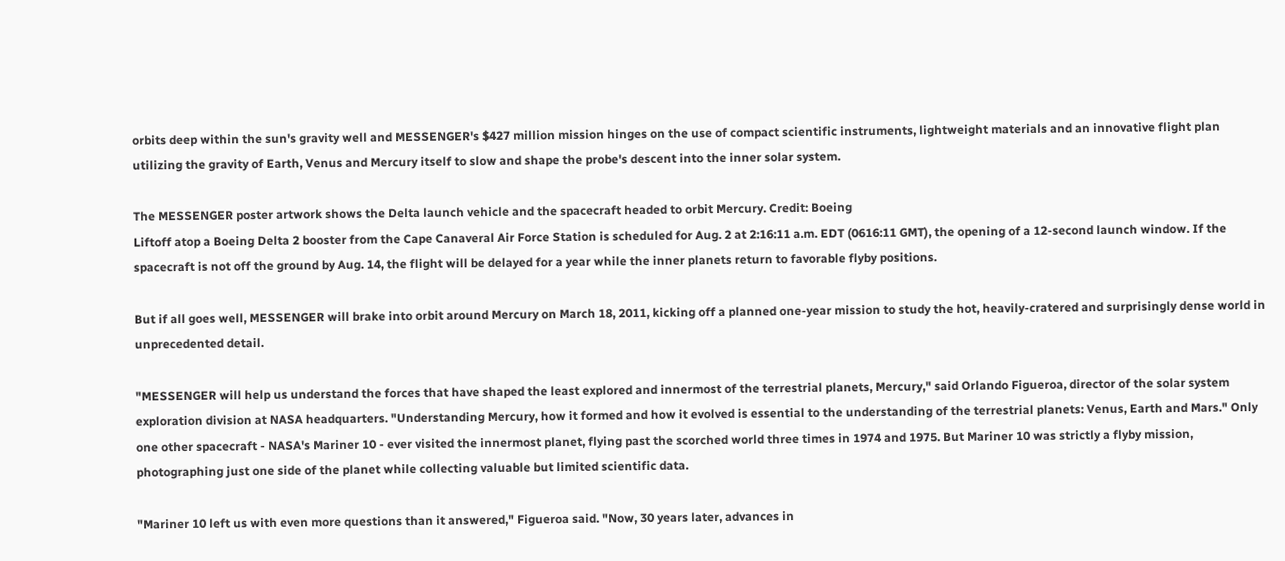orbits deep within the sun's gravity well and MESSENGER's $427 million mission hinges on the use of compact scientific instruments, lightweight materials and an innovative flight plan utilizing the gravity of Earth, Venus and Mercury itself to slow and shape the probe's descent into the inner solar system.

The MESSENGER poster artwork shows the Delta launch vehicle and the spacecraft headed to orbit Mercury. Credit: Boeing
Liftoff atop a Boeing Delta 2 booster from the Cape Canaveral Air Force Station is scheduled for Aug. 2 at 2:16:11 a.m. EDT (0616:11 GMT), the opening of a 12-second launch window. If the spacecraft is not off the ground by Aug. 14, the flight will be delayed for a year while the inner planets return to favorable flyby positions.

But if all goes well, MESSENGER will brake into orbit around Mercury on March 18, 2011, kicking off a planned one-year mission to study the hot, heavily-cratered and surprisingly dense world in unprecedented detail.

"MESSENGER will help us understand the forces that have shaped the least explored and innermost of the terrestrial planets, Mercury," said Orlando Figueroa, director of the solar system exploration division at NASA headquarters. "Understanding Mercury, how it formed and how it evolved is essential to the understanding of the terrestrial planets: Venus, Earth and Mars." Only one other spacecraft - NASA's Mariner 10 - ever visited the innermost planet, flying past the scorched world three times in 1974 and 1975. But Mariner 10 was strictly a flyby mission, photographing just one side of the planet while collecting valuable but limited scientific data.

"Mariner 10 left us with even more questions than it answered," Figueroa said. "Now, 30 years later, advances in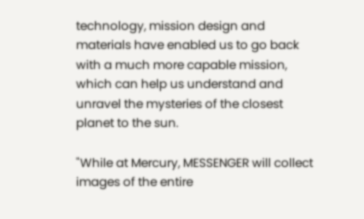technology, mission design and materials have enabled us to go back with a much more capable mission, which can help us understand and unravel the mysteries of the closest planet to the sun.

"While at Mercury, MESSENGER will collect images of the entire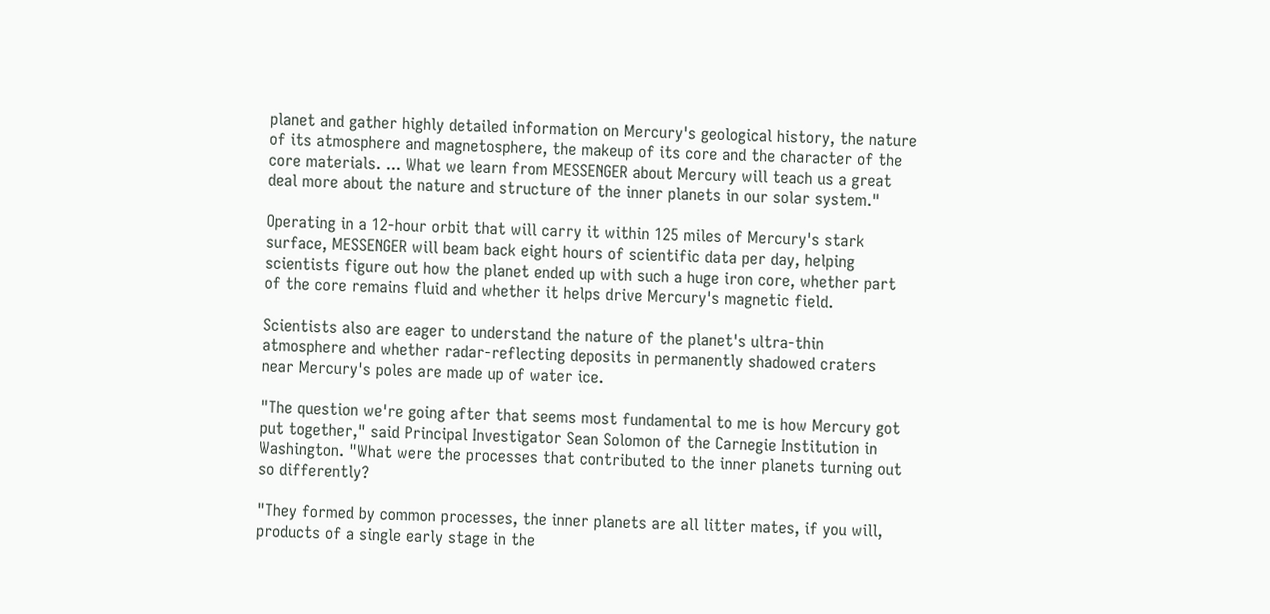planet and gather highly detailed information on Mercury's geological history, the nature of its atmosphere and magnetosphere, the makeup of its core and the character of the core materials. ... What we learn from MESSENGER about Mercury will teach us a great deal more about the nature and structure of the inner planets in our solar system."

Operating in a 12-hour orbit that will carry it within 125 miles of Mercury's stark surface, MESSENGER will beam back eight hours of scientific data per day, helping scientists figure out how the planet ended up with such a huge iron core, whether part of the core remains fluid and whether it helps drive Mercury's magnetic field.

Scientists also are eager to understand the nature of the planet's ultra-thin atmosphere and whether radar-reflecting deposits in permanently shadowed craters near Mercury's poles are made up of water ice.

"The question we're going after that seems most fundamental to me is how Mercury got put together," said Principal Investigator Sean Solomon of the Carnegie Institution in Washington. "What were the processes that contributed to the inner planets turning out so differently?

"They formed by common processes, the inner planets are all litter mates, if you will, products of a single early stage in the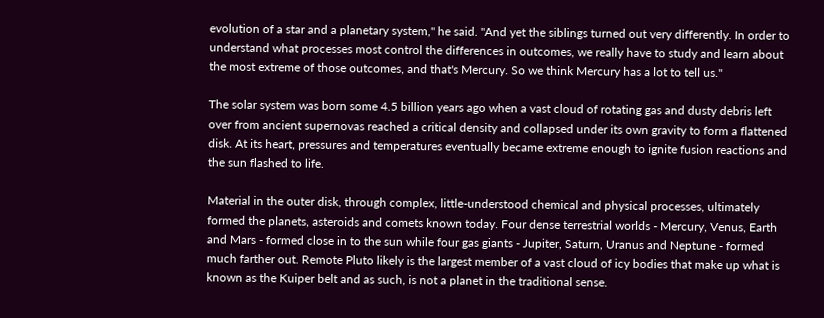evolution of a star and a planetary system," he said. "And yet the siblings turned out very differently. In order to understand what processes most control the differences in outcomes, we really have to study and learn about the most extreme of those outcomes, and that's Mercury. So we think Mercury has a lot to tell us."

The solar system was born some 4.5 billion years ago when a vast cloud of rotating gas and dusty debris left over from ancient supernovas reached a critical density and collapsed under its own gravity to form a flattened disk. At its heart, pressures and temperatures eventually became extreme enough to ignite fusion reactions and the sun flashed to life.

Material in the outer disk, through complex, little-understood chemical and physical processes, ultimately formed the planets, asteroids and comets known today. Four dense terrestrial worlds - Mercury, Venus, Earth and Mars - formed close in to the sun while four gas giants - Jupiter, Saturn, Uranus and Neptune - formed much farther out. Remote Pluto likely is the largest member of a vast cloud of icy bodies that make up what is known as the Kuiper belt and as such, is not a planet in the traditional sense.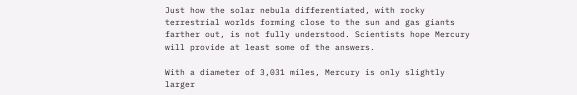Just how the solar nebula differentiated, with rocky terrestrial worlds forming close to the sun and gas giants farther out, is not fully understood. Scientists hope Mercury will provide at least some of the answers.

With a diameter of 3,031 miles, Mercury is only slightly larger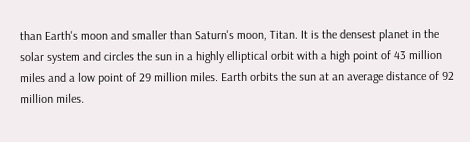than Earth's moon and smaller than Saturn's moon, Titan. It is the densest planet in the solar system and circles the sun in a highly elliptical orbit with a high point of 43 million miles and a low point of 29 million miles. Earth orbits the sun at an average distance of 92 million miles.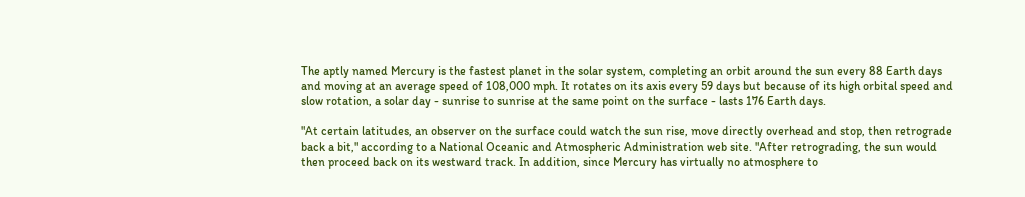The aptly named Mercury is the fastest planet in the solar system, completing an orbit around the sun every 88 Earth days and moving at an average speed of 108,000 mph. It rotates on its axis every 59 days but because of its high orbital speed and slow rotation, a solar day - sunrise to sunrise at the same point on the surface - lasts 176 Earth days.

"At certain latitudes, an observer on the surface could watch the sun rise, move directly overhead and stop, then retrograde back a bit," according to a National Oceanic and Atmospheric Administration web site. "After retrograding, the sun would then proceed back on its westward track. In addition, since Mercury has virtually no atmosphere to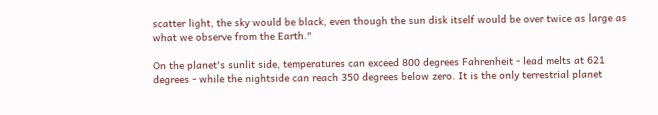scatter light, the sky would be black, even though the sun disk itself would be over twice as large as what we observe from the Earth."

On the planet's sunlit side, temperatures can exceed 800 degrees Fahrenheit - lead melts at 621 degrees - while the nightside can reach 350 degrees below zero. It is the only terrestrial planet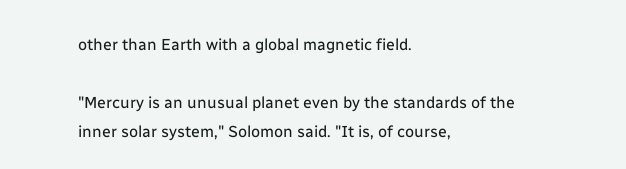other than Earth with a global magnetic field.

"Mercury is an unusual planet even by the standards of the inner solar system," Solomon said. "It is, of course,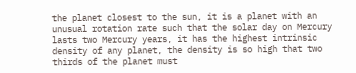the planet closest to the sun, it is a planet with an unusual rotation rate such that the solar day on Mercury lasts two Mercury years, it has the highest intrinsic density of any planet, the density is so high that two thirds of the planet must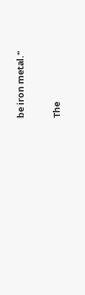be iron metal."

The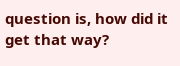question is, how did it get that way?